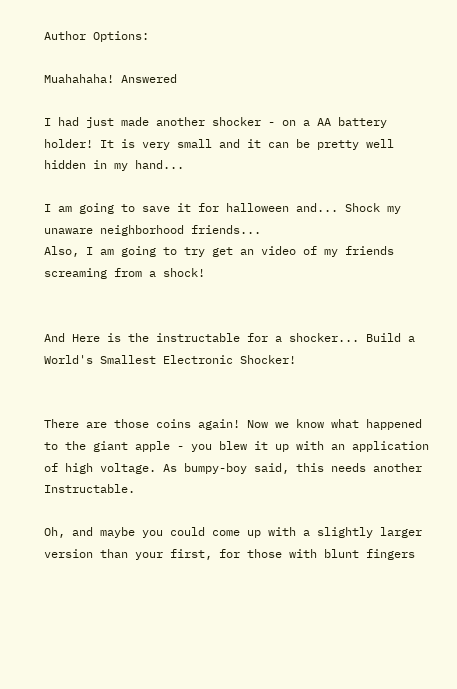Author Options:

Muahahaha! Answered

I had just made another shocker - on a AA battery holder! It is very small and it can be pretty well hidden in my hand...

I am going to save it for halloween and... Shock my unaware neighborhood friends...
Also, I am going to try get an video of my friends screaming from a shock!


And Here is the instructable for a shocker... Build a World's Smallest Electronic Shocker!


There are those coins again! Now we know what happened to the giant apple - you blew it up with an application of high voltage. As bumpy-boy said, this needs another Instructable.

Oh, and maybe you could come up with a slightly larger version than your first, for those with blunt fingers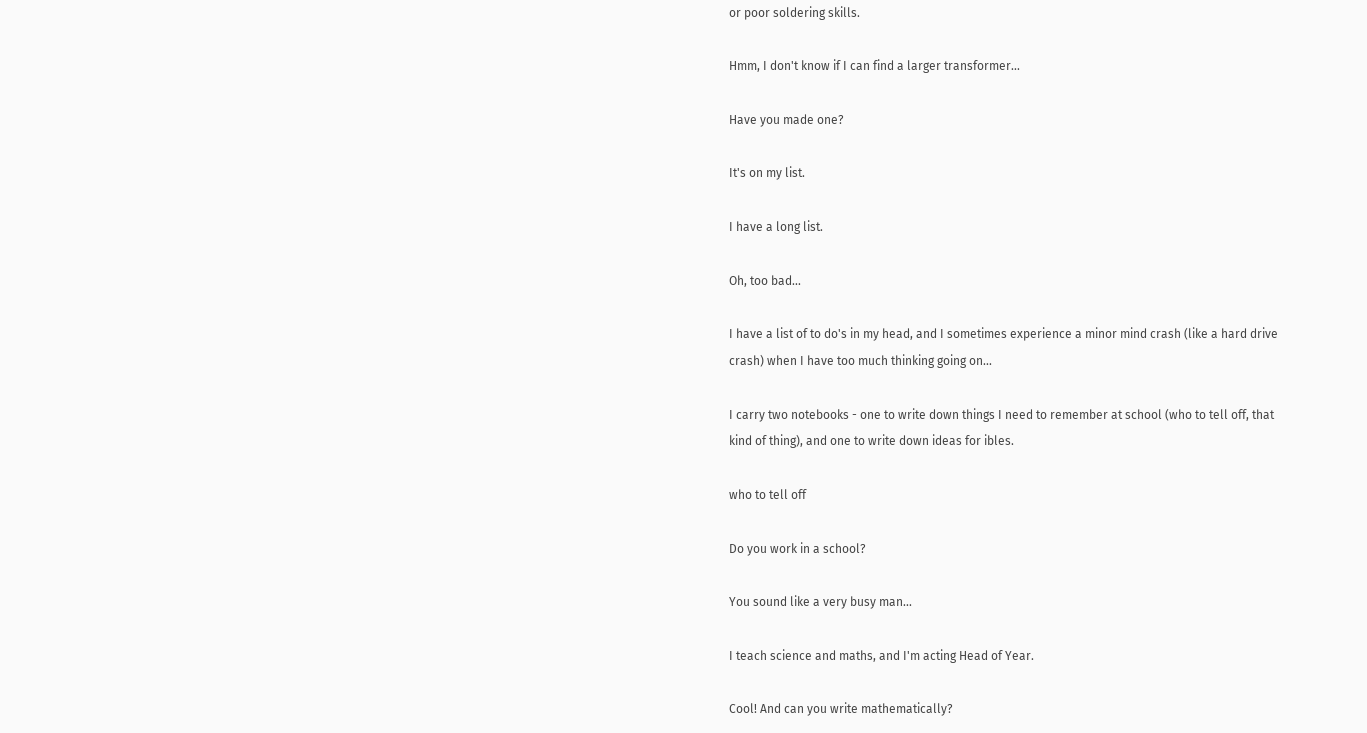or poor soldering skills.

Hmm, I don't know if I can find a larger transformer...

Have you made one?

It's on my list.

I have a long list.

Oh, too bad...

I have a list of to do's in my head, and I sometimes experience a minor mind crash (like a hard drive crash) when I have too much thinking going on...

I carry two notebooks - one to write down things I need to remember at school (who to tell off, that kind of thing), and one to write down ideas for ibles.

who to tell off

Do you work in a school?

You sound like a very busy man...

I teach science and maths, and I'm acting Head of Year.

Cool! And can you write mathematically?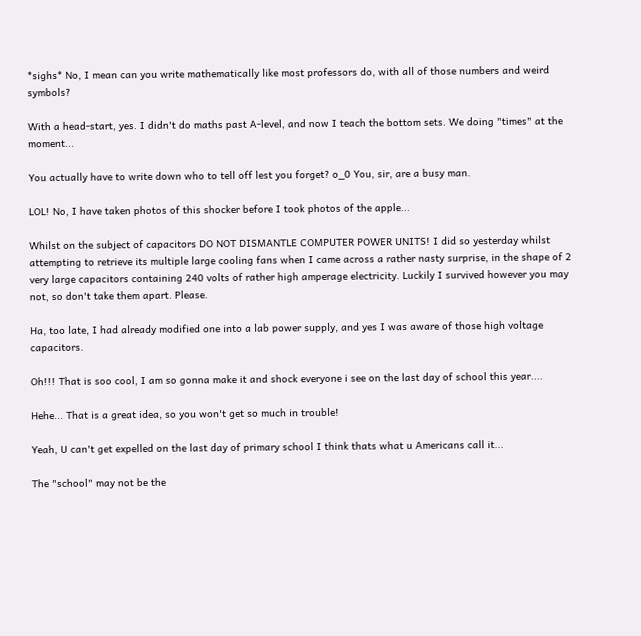*sighs* No, I mean can you write mathematically like most professors do, with all of those numbers and weird symbols?

With a head-start, yes. I didn't do maths past A-level, and now I teach the bottom sets. We doing "times" at the moment...

You actually have to write down who to tell off lest you forget? o_0 You, sir, are a busy man.

LOL! No, I have taken photos of this shocker before I took photos of the apple...

Whilst on the subject of capacitors DO NOT DISMANTLE COMPUTER POWER UNITS! I did so yesterday whilst attempting to retrieve its multiple large cooling fans when I came across a rather nasty surprise, in the shape of 2 very large capacitors containing 240 volts of rather high amperage electricity. Luckily I survived however you may not, so don't take them apart. Please.

Ha, too late, I had already modified one into a lab power supply, and yes I was aware of those high voltage capacitors.

Oh!!! That is soo cool, I am so gonna make it and shock everyone i see on the last day of school this year....

Hehe... That is a great idea, so you won't get so much in trouble!

Yeah, U can't get expelled on the last day of primary school I think thats what u Americans call it...

The "school" may not be the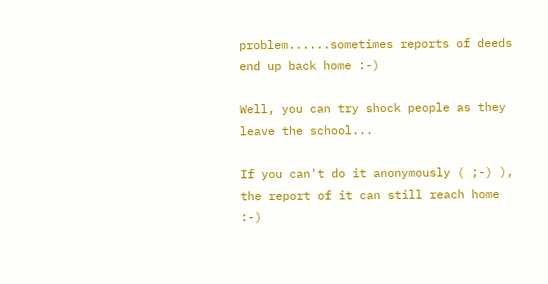problem......sometimes reports of deeds end up back home :-)

Well, you can try shock people as they leave the school...

If you can't do it anonymously ( ;-) ), the report of it can still reach home :-)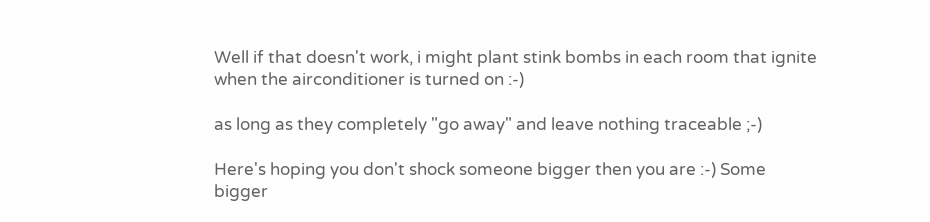Well if that doesn't work, i might plant stink bombs in each room that ignite when the airconditioner is turned on :-)

as long as they completely "go away" and leave nothing traceable ;-)

Here's hoping you don't shock someone bigger then you are :-) Some bigger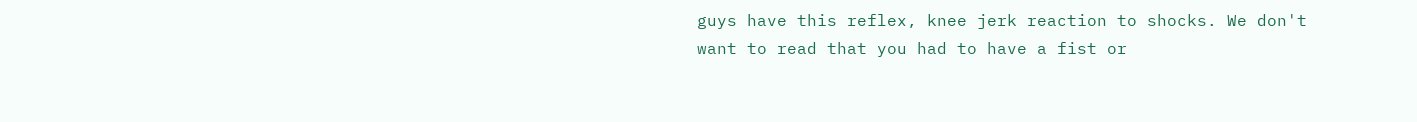guys have this reflex, knee jerk reaction to shocks. We don't want to read that you had to have a fist or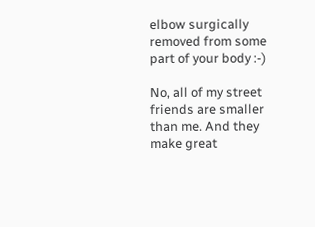elbow surgically removed from some part of your body :-)

No, all of my street friends are smaller than me. And they make great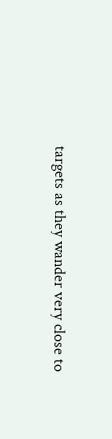targets as they wander very close to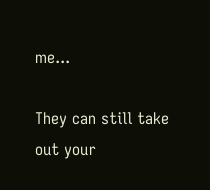me...

They can still take out your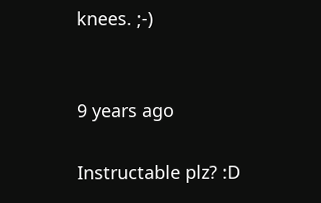knees. ;-)


9 years ago

Instructable plz? :D